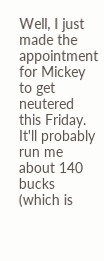Well, I just made the appointment for Mickey to get neutered this Friday. It'll probably run me about 140 bucks (which is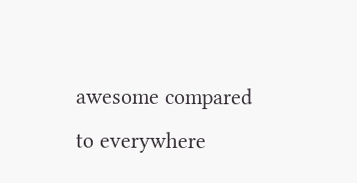awesome compared to everywhere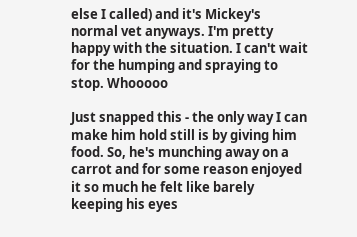else I called) and it's Mickey's normal vet anyways. I'm pretty happy with the situation. I can't wait for the humping and spraying to stop. Whooooo

Just snapped this - the only way I can make him hold still is by giving him food. So, he's munching away on a carrot and for some reason enjoyed it so much he felt like barely keeping his eyes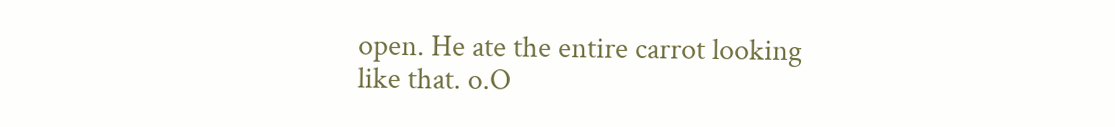open. He ate the entire carrot looking like that. o.O